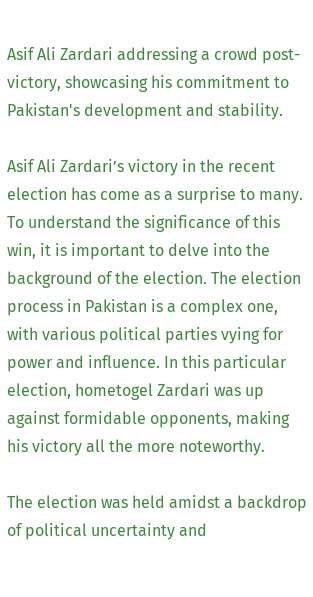Asif Ali Zardari addressing a crowd post-victory, showcasing his commitment to Pakistan's development and stability.

Asif Ali Zardari’s victory in the recent election has come as a surprise to many. To understand the significance of this win, it is important to delve into the background of the election. The election process in Pakistan is a complex one, with various political parties vying for power and influence. In this particular election, hometogel Zardari was up against formidable opponents, making his victory all the more noteworthy.

The election was held amidst a backdrop of political uncertainty and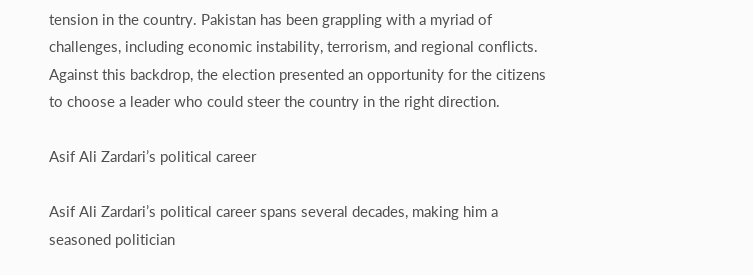tension in the country. Pakistan has been grappling with a myriad of challenges, including economic instability, terrorism, and regional conflicts. Against this backdrop, the election presented an opportunity for the citizens to choose a leader who could steer the country in the right direction.

Asif Ali Zardari’s political career

Asif Ali Zardari’s political career spans several decades, making him a seasoned politician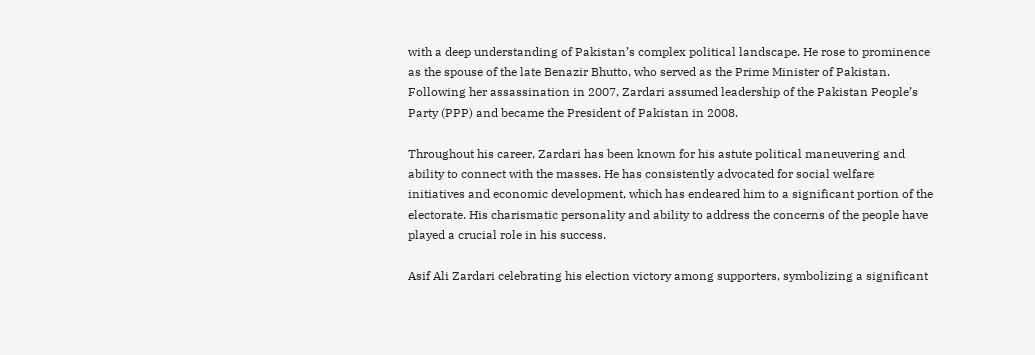with a deep understanding of Pakistan’s complex political landscape. He rose to prominence as the spouse of the late Benazir Bhutto, who served as the Prime Minister of Pakistan. Following her assassination in 2007, Zardari assumed leadership of the Pakistan People’s Party (PPP) and became the President of Pakistan in 2008.

Throughout his career, Zardari has been known for his astute political maneuvering and ability to connect with the masses. He has consistently advocated for social welfare initiatives and economic development, which has endeared him to a significant portion of the electorate. His charismatic personality and ability to address the concerns of the people have played a crucial role in his success.

Asif Ali Zardari celebrating his election victory among supporters, symbolizing a significant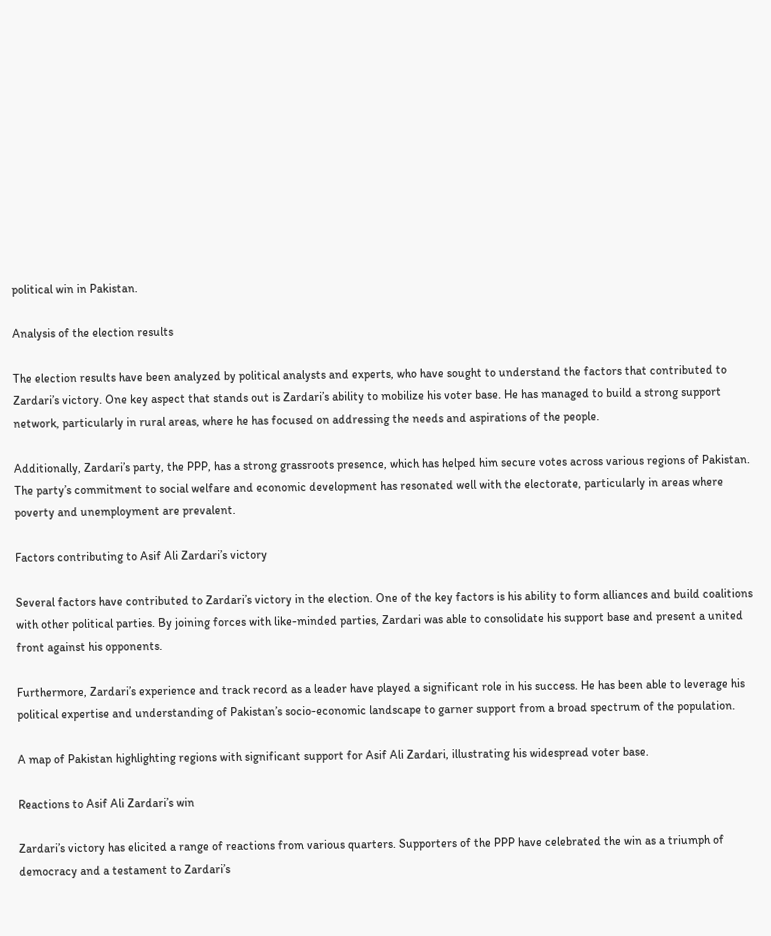political win in Pakistan.

Analysis of the election results

The election results have been analyzed by political analysts and experts, who have sought to understand the factors that contributed to Zardari’s victory. One key aspect that stands out is Zardari’s ability to mobilize his voter base. He has managed to build a strong support network, particularly in rural areas, where he has focused on addressing the needs and aspirations of the people.

Additionally, Zardari’s party, the PPP, has a strong grassroots presence, which has helped him secure votes across various regions of Pakistan. The party’s commitment to social welfare and economic development has resonated well with the electorate, particularly in areas where poverty and unemployment are prevalent.

Factors contributing to Asif Ali Zardari’s victory

Several factors have contributed to Zardari’s victory in the election. One of the key factors is his ability to form alliances and build coalitions with other political parties. By joining forces with like-minded parties, Zardari was able to consolidate his support base and present a united front against his opponents.

Furthermore, Zardari’s experience and track record as a leader have played a significant role in his success. He has been able to leverage his political expertise and understanding of Pakistan’s socio-economic landscape to garner support from a broad spectrum of the population.

A map of Pakistan highlighting regions with significant support for Asif Ali Zardari, illustrating his widespread voter base.

Reactions to Asif Ali Zardari’s win

Zardari’s victory has elicited a range of reactions from various quarters. Supporters of the PPP have celebrated the win as a triumph of democracy and a testament to Zardari’s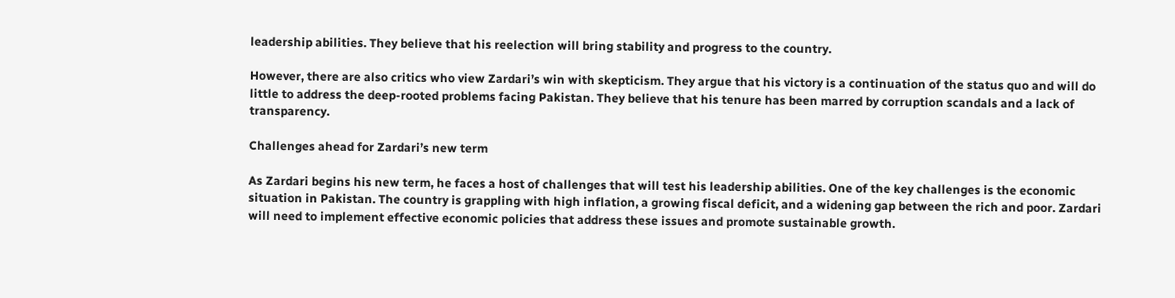leadership abilities. They believe that his reelection will bring stability and progress to the country.

However, there are also critics who view Zardari’s win with skepticism. They argue that his victory is a continuation of the status quo and will do little to address the deep-rooted problems facing Pakistan. They believe that his tenure has been marred by corruption scandals and a lack of transparency.

Challenges ahead for Zardari’s new term

As Zardari begins his new term, he faces a host of challenges that will test his leadership abilities. One of the key challenges is the economic situation in Pakistan. The country is grappling with high inflation, a growing fiscal deficit, and a widening gap between the rich and poor. Zardari will need to implement effective economic policies that address these issues and promote sustainable growth.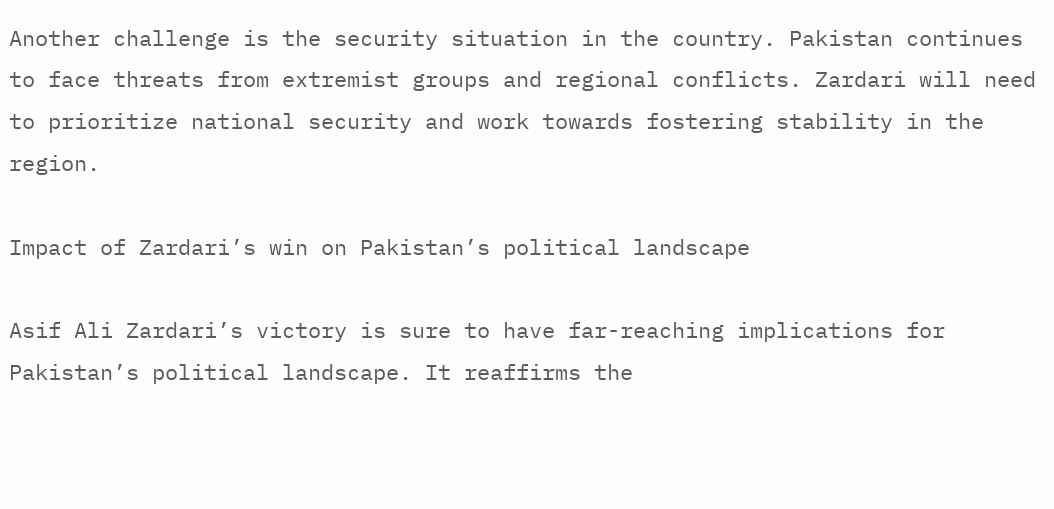Another challenge is the security situation in the country. Pakistan continues to face threats from extremist groups and regional conflicts. Zardari will need to prioritize national security and work towards fostering stability in the region.

Impact of Zardari’s win on Pakistan’s political landscape

Asif Ali Zardari’s victory is sure to have far-reaching implications for Pakistan’s political landscape. It reaffirms the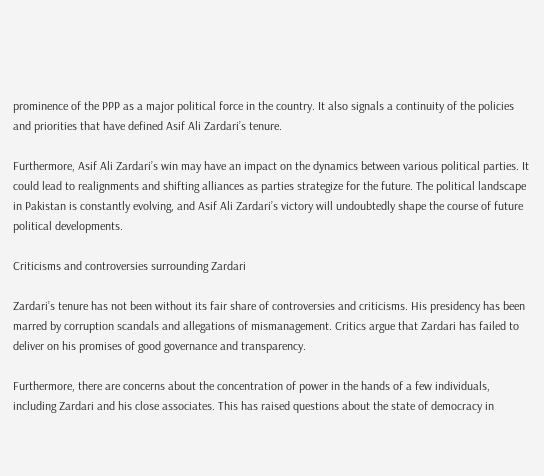prominence of the PPP as a major political force in the country. It also signals a continuity of the policies and priorities that have defined Asif Ali Zardari’s tenure.

Furthermore, Asif Ali Zardari’s win may have an impact on the dynamics between various political parties. It could lead to realignments and shifting alliances as parties strategize for the future. The political landscape in Pakistan is constantly evolving, and Asif Ali Zardari’s victory will undoubtedly shape the course of future political developments.

Criticisms and controversies surrounding Zardari

Zardari’s tenure has not been without its fair share of controversies and criticisms. His presidency has been marred by corruption scandals and allegations of mismanagement. Critics argue that Zardari has failed to deliver on his promises of good governance and transparency.

Furthermore, there are concerns about the concentration of power in the hands of a few individuals, including Zardari and his close associates. This has raised questions about the state of democracy in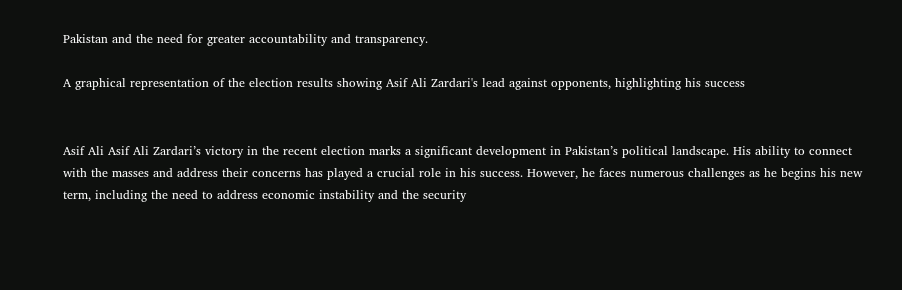Pakistan and the need for greater accountability and transparency.

A graphical representation of the election results showing Asif Ali Zardari's lead against opponents, highlighting his success


Asif Ali Asif Ali Zardari’s victory in the recent election marks a significant development in Pakistan’s political landscape. His ability to connect with the masses and address their concerns has played a crucial role in his success. However, he faces numerous challenges as he begins his new term, including the need to address economic instability and the security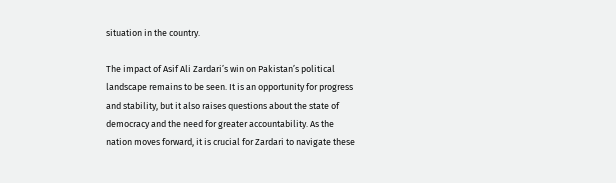situation in the country.

The impact of Asif Ali Zardari’s win on Pakistan’s political landscape remains to be seen. It is an opportunity for progress and stability, but it also raises questions about the state of democracy and the need for greater accountability. As the nation moves forward, it is crucial for Zardari to navigate these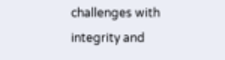challenges with integrity and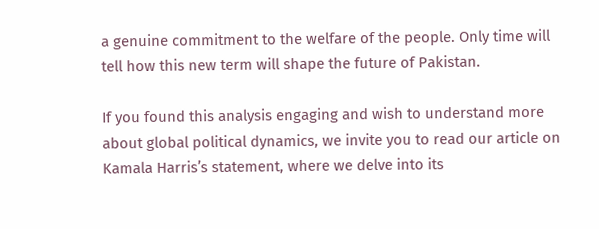a genuine commitment to the welfare of the people. Only time will tell how this new term will shape the future of Pakistan.

If you found this analysis engaging and wish to understand more about global political dynamics, we invite you to read our article on Kamala Harris’s statement, where we delve into its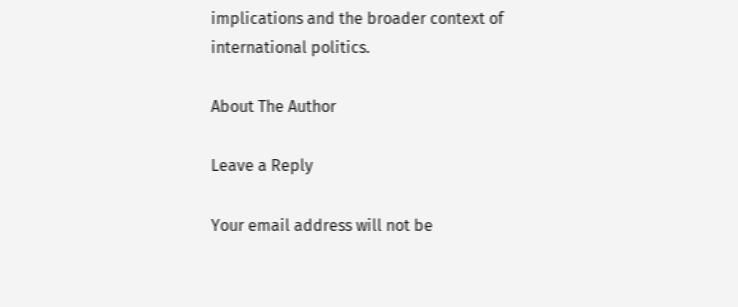implications and the broader context of international politics.

About The Author

Leave a Reply

Your email address will not be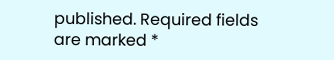published. Required fields are marked *